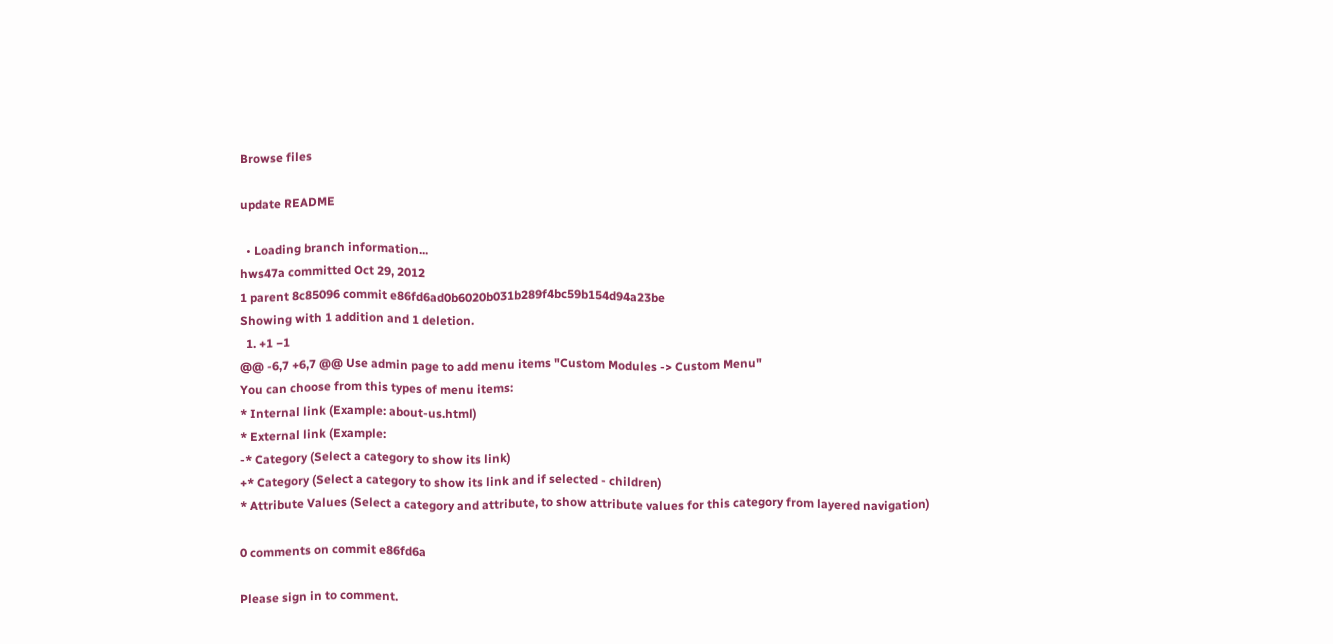Browse files

update README

  • Loading branch information...
hws47a committed Oct 29, 2012
1 parent 8c85096 commit e86fd6ad0b6020b031b289f4bc59b154d94a23be
Showing with 1 addition and 1 deletion.
  1. +1 −1
@@ -6,7 +6,7 @@ Use admin page to add menu items "Custom Modules -> Custom Menu"
You can choose from this types of menu items:
* Internal link (Example: about-us.html)
* External link (Example:
-* Category (Select a category to show its link)
+* Category (Select a category to show its link and if selected - children)
* Attribute Values (Select a category and attribute, to show attribute values for this category from layered navigation)

0 comments on commit e86fd6a

Please sign in to comment.